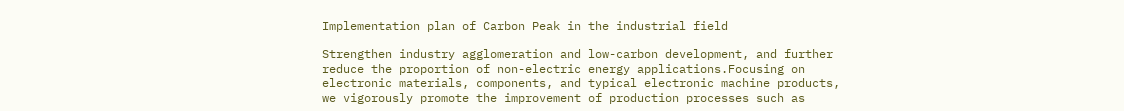Implementation plan of Carbon Peak in the industrial field

Strengthen industry agglomeration and low-carbon development, and further reduce the proportion of non-electric energy applications.Focusing on electronic materials, components, and typical electronic machine products, we vigorously promote the improvement of production processes such as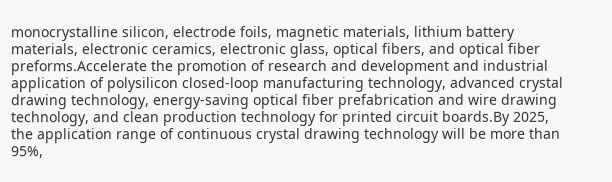monocrystalline silicon, electrode foils, magnetic materials, lithium battery materials, electronic ceramics, electronic glass, optical fibers, and optical fiber preforms.Accelerate the promotion of research and development and industrial application of polysilicon closed-loop manufacturing technology, advanced crystal drawing technology, energy-saving optical fiber prefabrication and wire drawing technology, and clean production technology for printed circuit boards.By 2025, the application range of continuous crystal drawing technology will be more than 95%,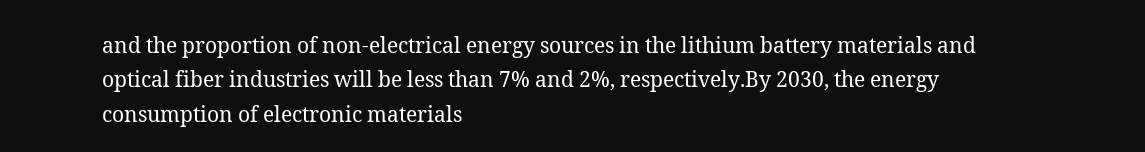and the proportion of non-electrical energy sources in the lithium battery materials and optical fiber industries will be less than 7% and 2%, respectively.By 2030, the energy consumption of electronic materials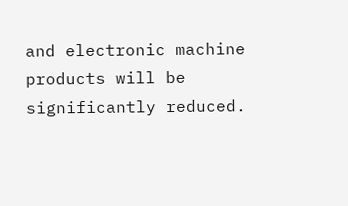and electronic machine products will be significantly reduced.